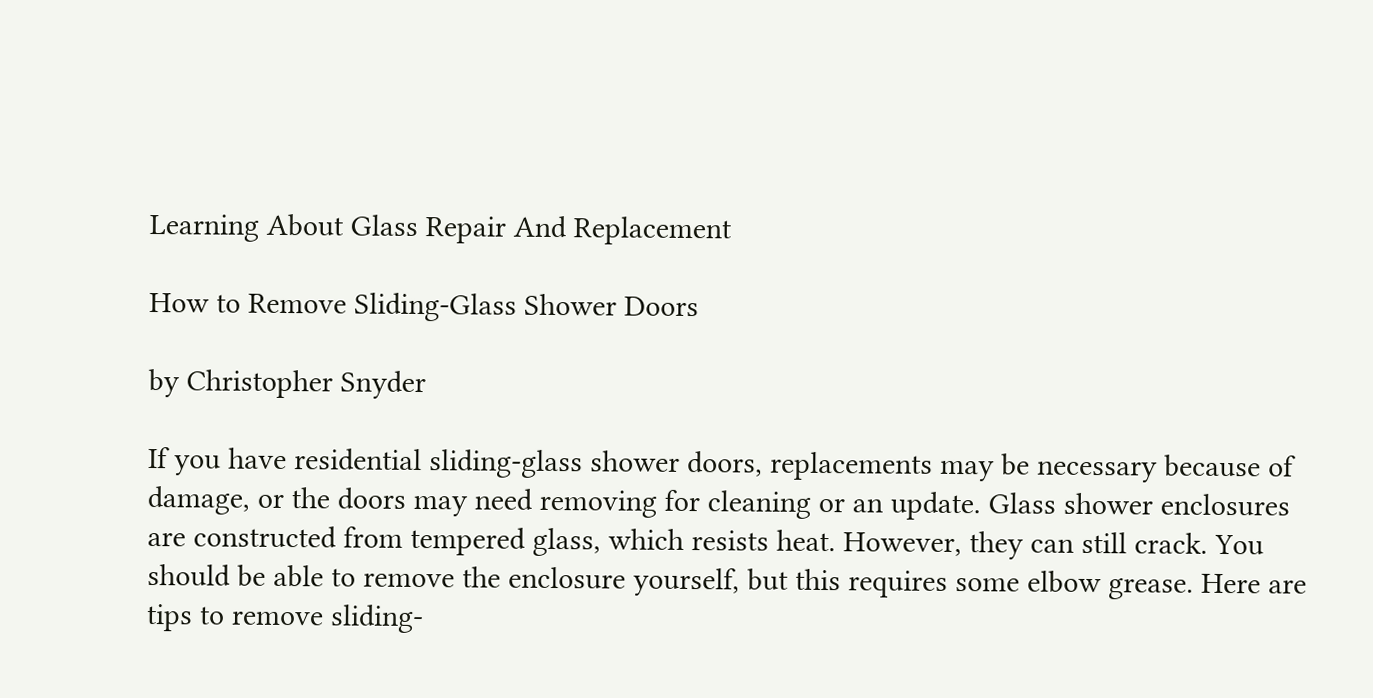Learning About Glass Repair And Replacement

How to Remove Sliding-Glass Shower Doors

by Christopher Snyder

If you have residential sliding-glass shower doors, replacements may be necessary because of damage, or the doors may need removing for cleaning or an update. Glass shower enclosures are constructed from tempered glass, which resists heat. However, they can still crack. You should be able to remove the enclosure yourself, but this requires some elbow grease. Here are tips to remove sliding-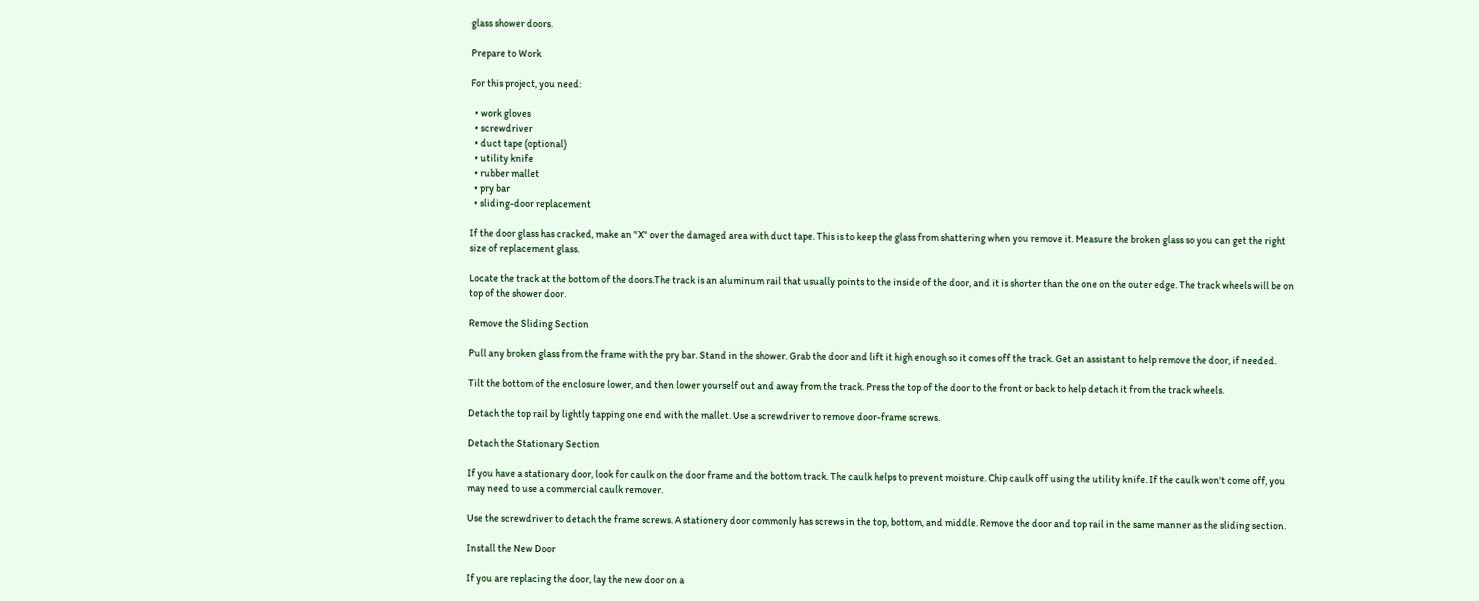glass shower doors.

Prepare to Work

For this project, you need:

  • work gloves
  • screwdriver
  • duct tape (optional)
  • utility knife
  • rubber mallet
  • pry bar
  • sliding-door replacement

If the door glass has cracked, make an "X" over the damaged area with duct tape. This is to keep the glass from shattering when you remove it. Measure the broken glass so you can get the right size of replacement glass.

Locate the track at the bottom of the doors.The track is an aluminum rail that usually points to the inside of the door, and it is shorter than the one on the outer edge. The track wheels will be on top of the shower door.

Remove the Sliding Section

Pull any broken glass from the frame with the pry bar. Stand in the shower. Grab the door and lift it high enough so it comes off the track. Get an assistant to help remove the door, if needed.

Tilt the bottom of the enclosure lower, and then lower yourself out and away from the track. Press the top of the door to the front or back to help detach it from the track wheels.

Detach the top rail by lightly tapping one end with the mallet. Use a screwdriver to remove door-frame screws.

Detach the Stationary Section

If you have a stationary door, look for caulk on the door frame and the bottom track. The caulk helps to prevent moisture. Chip caulk off using the utility knife. If the caulk won't come off, you may need to use a commercial caulk remover.

Use the screwdriver to detach the frame screws. A stationery door commonly has screws in the top, bottom, and middle. Remove the door and top rail in the same manner as the sliding section.

Install the New Door

If you are replacing the door, lay the new door on a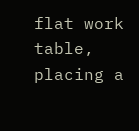flat work table, placing a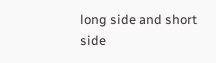long side and short side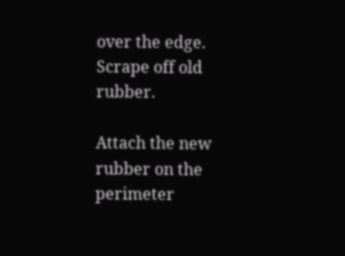over the edge. Scrape off old rubber.

Attach the new rubber on the perimeter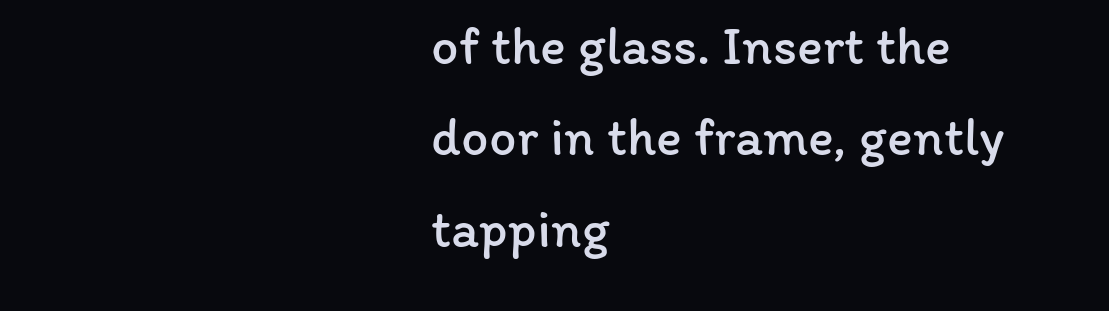of the glass. Insert the door in the frame, gently tapping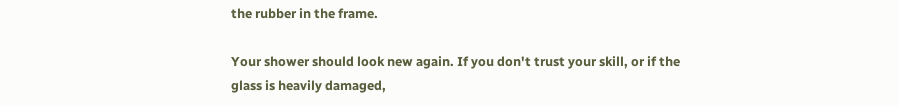the rubber in the frame.

Your shower should look new again. If you don't trust your skill, or if the glass is heavily damaged,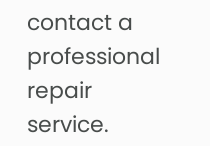contact a professional repair service.